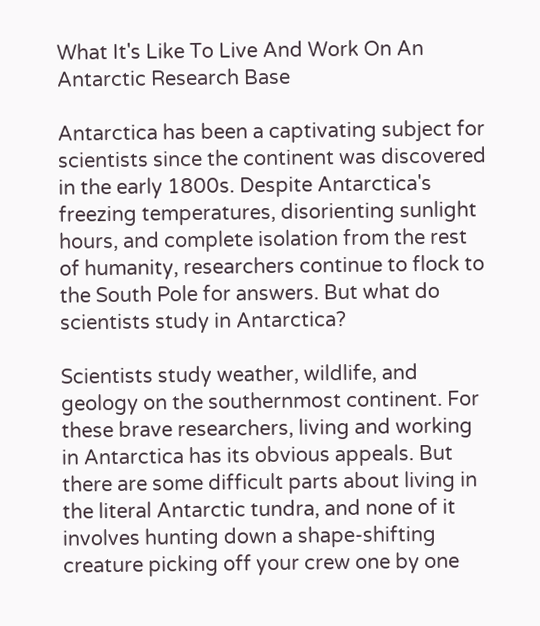What It's Like To Live And Work On An Antarctic Research Base

Antarctica has been a captivating subject for scientists since the continent was discovered in the early 1800s. Despite Antarctica's freezing temperatures, disorienting sunlight hours, and complete isolation from the rest of humanity, researchers continue to flock to the South Pole for answers. But what do scientists study in Antarctica?

Scientists study weather, wildlife, and geology on the southernmost continent. For these brave researchers, living and working in Antarctica has its obvious appeals. But there are some difficult parts about living in the literal Antarctic tundra, and none of it involves hunting down a shape-shifting creature picking off your crew one by one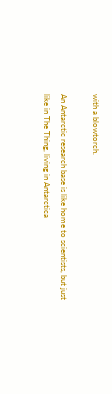with a blowtorch.

An Antarctic research base is like home to scientists, but just like in The Thing, living in Antarctica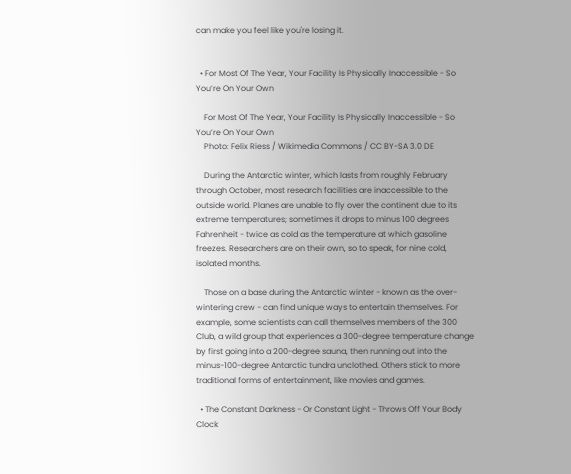can make you feel like you're losing it.


  • For Most Of The Year, Your Facility Is Physically Inaccessible - So You’re On Your Own

    For Most Of The Year, Your Facility Is Physically Inaccessible - So You’re On Your Own
    Photo: Felix Riess / Wikimedia Commons / CC BY-SA 3.0 DE

    During the Antarctic winter, which lasts from roughly February through October, most research facilities are inaccessible to the outside world. Planes are unable to fly over the continent due to its extreme temperatures; sometimes it drops to minus 100 degrees Fahrenheit - twice as cold as the temperature at which gasoline freezes. Researchers are on their own, so to speak, for nine cold, isolated months.

    Those on a base during the Antarctic winter - known as the over-wintering crew - can find unique ways to entertain themselves. For example, some scientists can call themselves members of the 300 Club, a wild group that experiences a 300-degree temperature change by first going into a 200-degree sauna, then running out into the minus-100-degree Antarctic tundra unclothed. Others stick to more traditional forms of entertainment, like movies and games.

  • The Constant Darkness - Or Constant Light - Throws Off Your Body Clock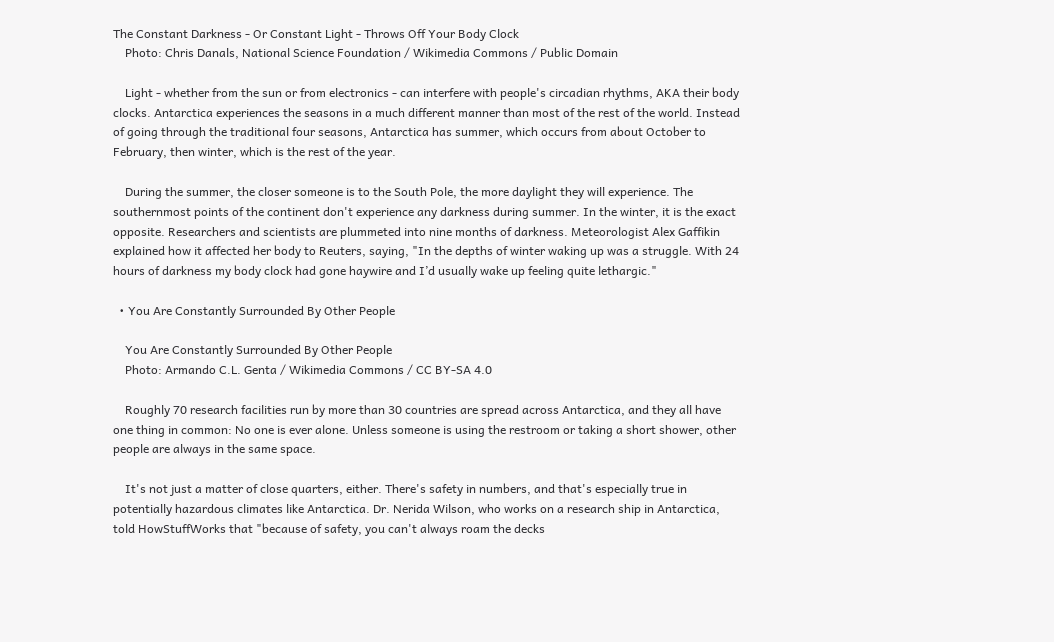The Constant Darkness - Or Constant Light - Throws Off Your Body Clock
    Photo: Chris Danals, National Science Foundation / Wikimedia Commons / Public Domain

    Light - whether from the sun or from electronics - can interfere with people's circadian rhythms, AKA their body clocks. Antarctica experiences the seasons in a much different manner than most of the rest of the world. Instead of going through the traditional four seasons, Antarctica has summer, which occurs from about October to February, then winter, which is the rest of the year.

    During the summer, the closer someone is to the South Pole, the more daylight they will experience. The southernmost points of the continent don't experience any darkness during summer. In the winter, it is the exact opposite. Researchers and scientists are plummeted into nine months of darkness. Meteorologist Alex Gaffikin explained how it affected her body to Reuters, saying, "In the depths of winter waking up was a struggle. With 24 hours of darkness my body clock had gone haywire and I’d usually wake up feeling quite lethargic."

  • You Are Constantly Surrounded By Other People

    You Are Constantly Surrounded By Other People
    Photo: Armando C.L. Genta / Wikimedia Commons / CC BY-SA 4.0

    Roughly 70 research facilities run by more than 30 countries are spread across Antarctica, and they all have one thing in common: No one is ever alone. Unless someone is using the restroom or taking a short shower, other people are always in the same space.

    It's not just a matter of close quarters, either. There's safety in numbers, and that's especially true in potentially hazardous climates like Antarctica. Dr. Nerida Wilson, who works on a research ship in Antarctica, told HowStuffWorks that "because of safety, you can't always roam the decks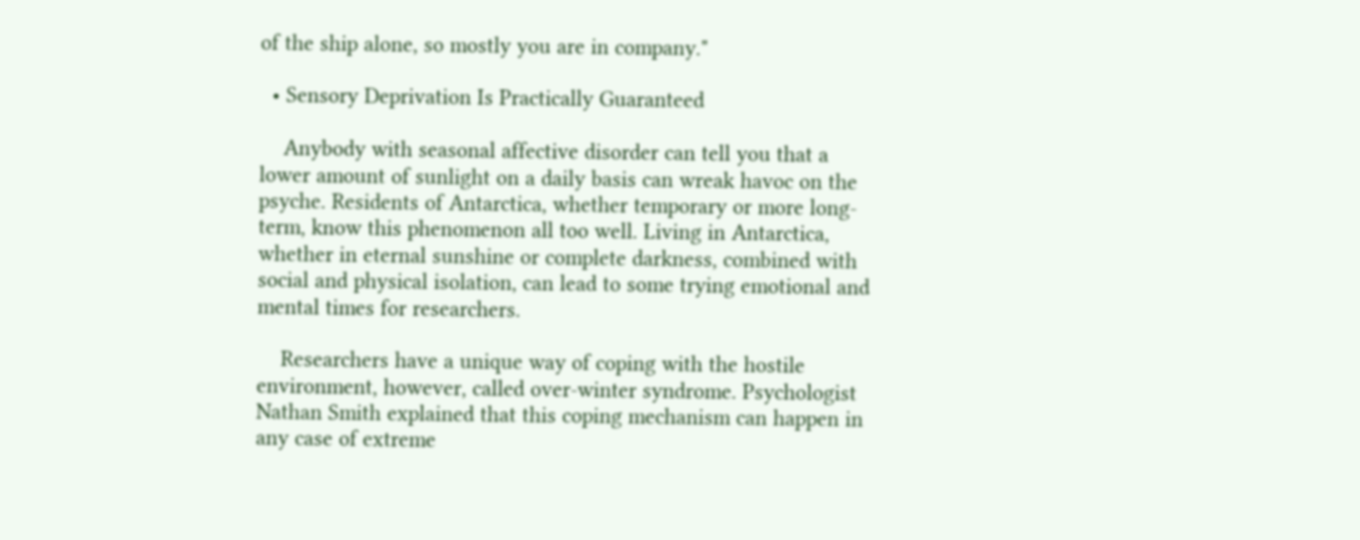of the ship alone, so mostly you are in company."

  • Sensory Deprivation Is Practically Guaranteed

    Anybody with seasonal affective disorder can tell you that a lower amount of sunlight on a daily basis can wreak havoc on the psyche. Residents of Antarctica, whether temporary or more long-term, know this phenomenon all too well. Living in Antarctica, whether in eternal sunshine or complete darkness, combined with social and physical isolation, can lead to some trying emotional and mental times for researchers.

    Researchers have a unique way of coping with the hostile environment, however, called over-winter syndrome. Psychologist Nathan Smith explained that this coping mechanism can happen in any case of extreme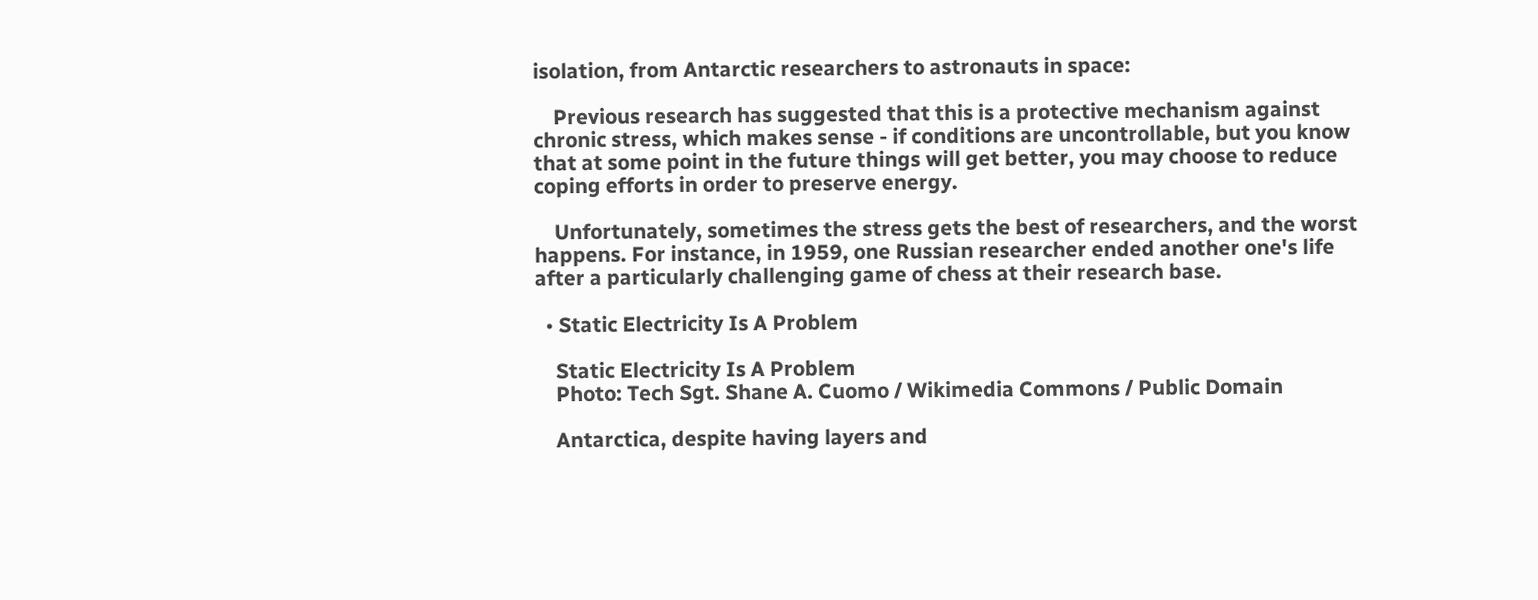isolation, from Antarctic researchers to astronauts in space:

    Previous research has suggested that this is a protective mechanism against chronic stress, which makes sense - if conditions are uncontrollable, but you know that at some point in the future things will get better, you may choose to reduce coping efforts in order to preserve energy.

    Unfortunately, sometimes the stress gets the best of researchers, and the worst happens. For instance, in 1959, one Russian researcher ended another one's life after a particularly challenging game of chess at their research base.

  • Static Electricity Is A Problem

    Static Electricity Is A Problem
    Photo: Tech Sgt. Shane A. Cuomo / Wikimedia Commons / Public Domain

    Antarctica, despite having layers and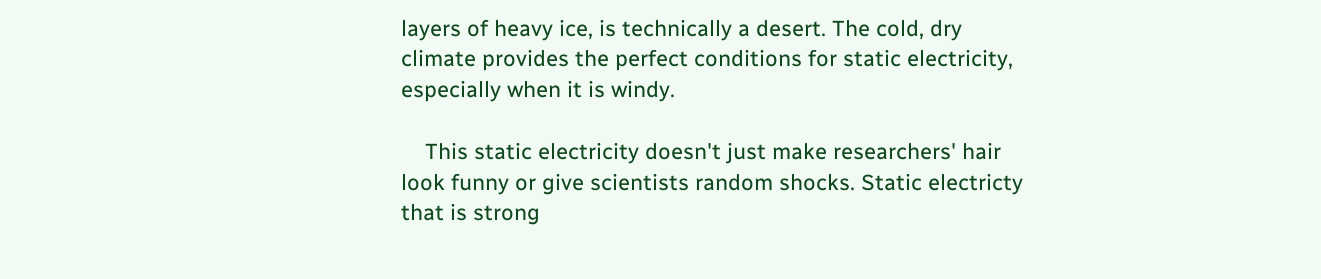layers of heavy ice, is technically a desert. The cold, dry climate provides the perfect conditions for static electricity, especially when it is windy.

    This static electricity doesn't just make researchers' hair look funny or give scientists random shocks. Static electricty that is strong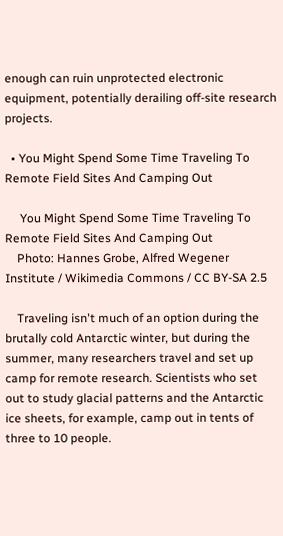enough can ruin unprotected electronic equipment, potentially derailing off-site research projects.

  • You Might Spend Some Time Traveling To Remote Field Sites And Camping Out

     You Might Spend Some Time Traveling To Remote Field Sites And Camping Out
    Photo: Hannes Grobe, Alfred Wegener Institute / Wikimedia Commons / CC BY-SA 2.5

    Traveling isn't much of an option during the brutally cold Antarctic winter, but during the summer, many researchers travel and set up camp for remote research. Scientists who set out to study glacial patterns and the Antarctic ice sheets, for example, camp out in tents of three to 10 people.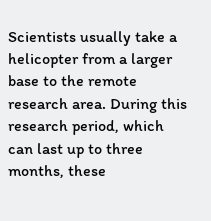Scientists usually take a helicopter from a larger base to the remote research area. During this research period, which can last up to three months, these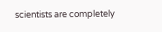scientists are completely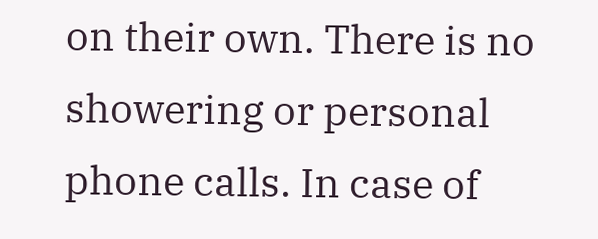on their own. There is no showering or personal phone calls. In case of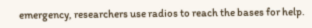emergency, researchers use radios to reach the bases for help.